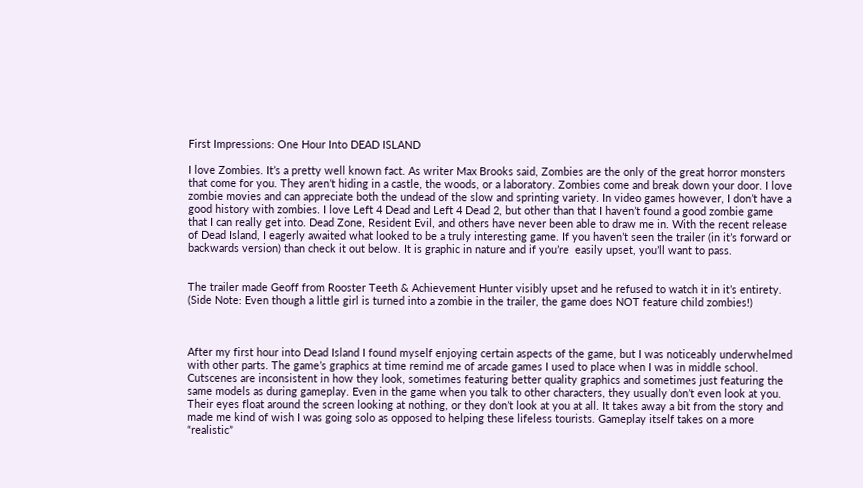First Impressions: One Hour Into DEAD ISLAND

I love Zombies. It’s a pretty well known fact. As writer Max Brooks said, Zombies are the only of the great horror monsters that come for you. They aren’t hiding in a castle, the woods, or a laboratory. Zombies come and break down your door. I love zombie movies and can appreciate both the undead of the slow and sprinting variety. In video games however, I don’t have a good history with zombies. I love Left 4 Dead and Left 4 Dead 2, but other than that I haven’t found a good zombie game that I can really get into. Dead Zone, Resident Evil, and others have never been able to draw me in. With the recent release of Dead Island, I eagerly awaited what looked to be a truly interesting game. If you haven’t seen the trailer (in it’s forward or backwards version) than check it out below. It is graphic in nature and if you’re  easily upset, you’ll want to pass.


The trailer made Geoff from Rooster Teeth & Achievement Hunter visibly upset and he refused to watch it in it’s entirety. (Side Note: Even though a little girl is turned into a zombie in the trailer, the game does NOT feature child zombies!)



After my first hour into Dead Island I found myself enjoying certain aspects of the game, but I was noticeably underwhelmed with other parts. The game’s graphics at time remind me of arcade games I used to place when I was in middle school. Cutscenes are inconsistent in how they look, sometimes featuring better quality graphics and sometimes just featuring the same models as during gameplay. Even in the game when you talk to other characters, they usually don’t even look at you. Their eyes float around the screen looking at nothing, or they don’t look at you at all. It takes away a bit from the story and made me kind of wish I was going solo as opposed to helping these lifeless tourists. Gameplay itself takes on a more “realistic”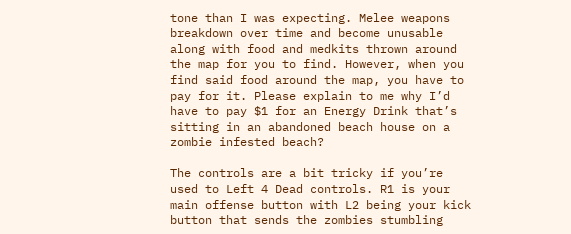tone than I was expecting. Melee weapons breakdown over time and become unusable along with food and medkits thrown around the map for you to find. However, when you find said food around the map, you have to pay for it. Please explain to me why I’d have to pay $1 for an Energy Drink that’s sitting in an abandoned beach house on a zombie infested beach?

The controls are a bit tricky if you’re used to Left 4 Dead controls. R1 is your main offense button with L2 being your kick button that sends the zombies stumbling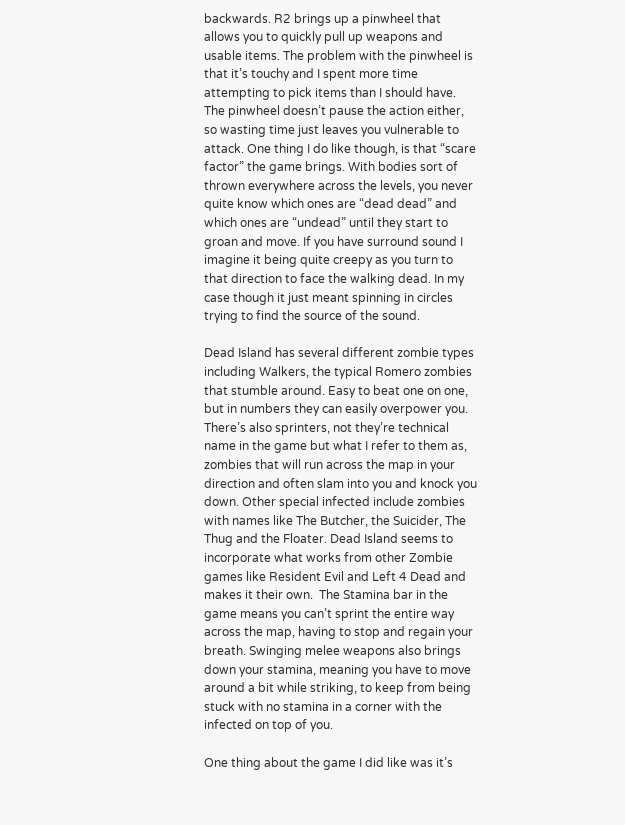backwards. R2 brings up a pinwheel that allows you to quickly pull up weapons and usable items. The problem with the pinwheel is that it’s touchy and I spent more time attempting to pick items than I should have. The pinwheel doesn’t pause the action either, so wasting time just leaves you vulnerable to attack. One thing I do like though, is that “scare factor” the game brings. With bodies sort of thrown everywhere across the levels, you never quite know which ones are “dead dead” and which ones are “undead” until they start to groan and move. If you have surround sound I imagine it being quite creepy as you turn to that direction to face the walking dead. In my case though it just meant spinning in circles trying to find the source of the sound.

Dead Island has several different zombie types including Walkers, the typical Romero zombies that stumble around. Easy to beat one on one, but in numbers they can easily overpower you. There’s also sprinters, not they’re technical name in the game but what I refer to them as, zombies that will run across the map in your direction and often slam into you and knock you down. Other special infected include zombies with names like The Butcher, the Suicider, The Thug and the Floater. Dead Island seems to incorporate what works from other Zombie games like Resident Evil and Left 4 Dead and makes it their own.  The Stamina bar in the game means you can’t sprint the entire way across the map, having to stop and regain your breath. Swinging melee weapons also brings down your stamina, meaning you have to move around a bit while striking, to keep from being stuck with no stamina in a corner with the infected on top of you.

One thing about the game I did like was it’s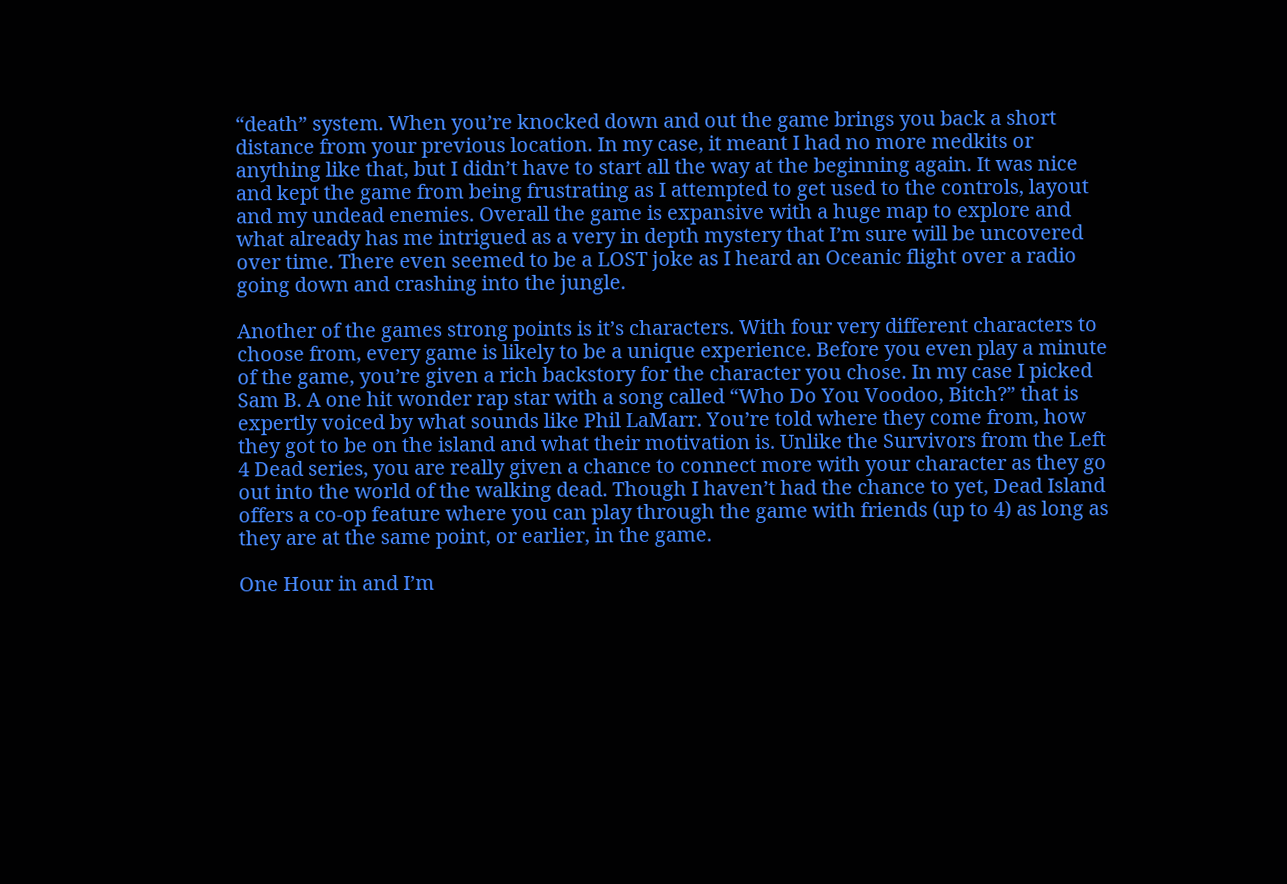“death” system. When you’re knocked down and out the game brings you back a short distance from your previous location. In my case, it meant I had no more medkits or anything like that, but I didn’t have to start all the way at the beginning again. It was nice and kept the game from being frustrating as I attempted to get used to the controls, layout and my undead enemies. Overall the game is expansive with a huge map to explore and what already has me intrigued as a very in depth mystery that I’m sure will be uncovered over time. There even seemed to be a LOST joke as I heard an Oceanic flight over a radio going down and crashing into the jungle.

Another of the games strong points is it’s characters. With four very different characters to choose from, every game is likely to be a unique experience. Before you even play a minute of the game, you’re given a rich backstory for the character you chose. In my case I picked Sam B. A one hit wonder rap star with a song called “Who Do You Voodoo, Bitch?” that is expertly voiced by what sounds like Phil LaMarr. You’re told where they come from, how they got to be on the island and what their motivation is. Unlike the Survivors from the Left 4 Dead series, you are really given a chance to connect more with your character as they go out into the world of the walking dead. Though I haven’t had the chance to yet, Dead Island offers a co-op feature where you can play through the game with friends (up to 4) as long as they are at the same point, or earlier, in the game.

One Hour in and I’m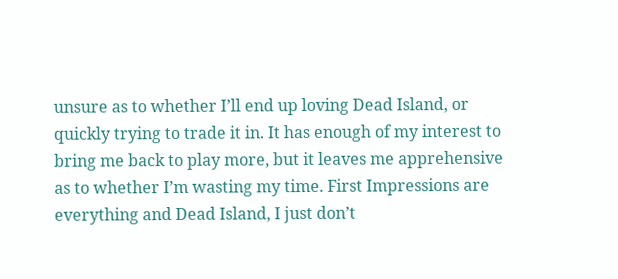unsure as to whether I’ll end up loving Dead Island, or quickly trying to trade it in. It has enough of my interest to bring me back to play more, but it leaves me apprehensive as to whether I’m wasting my time. First Impressions are everything and Dead Island, I just don’t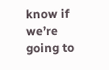know if we’re going to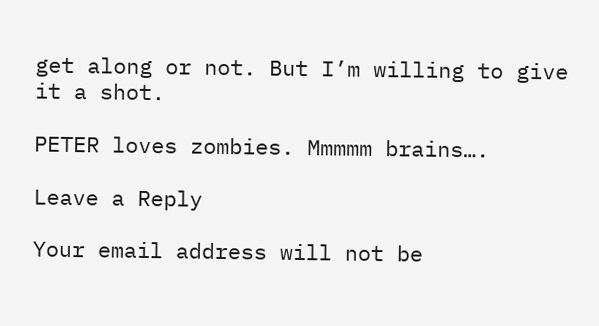get along or not. But I’m willing to give it a shot.

PETER loves zombies. Mmmmm brains….

Leave a Reply

Your email address will not be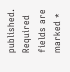published. Required fields are marked *